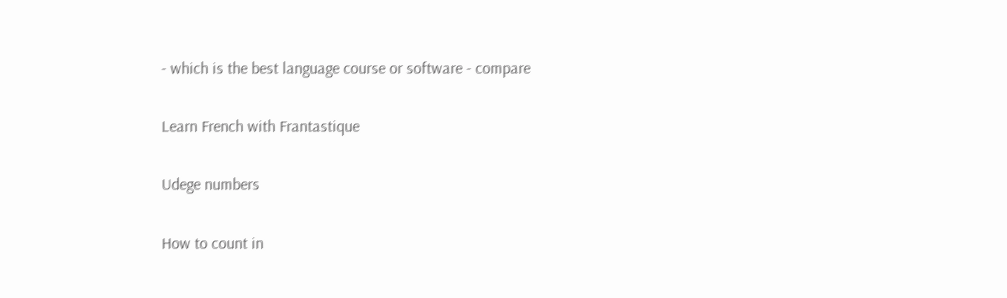- which is the best language course or software - compare

Learn French with Frantastique

Udege numbers

How to count in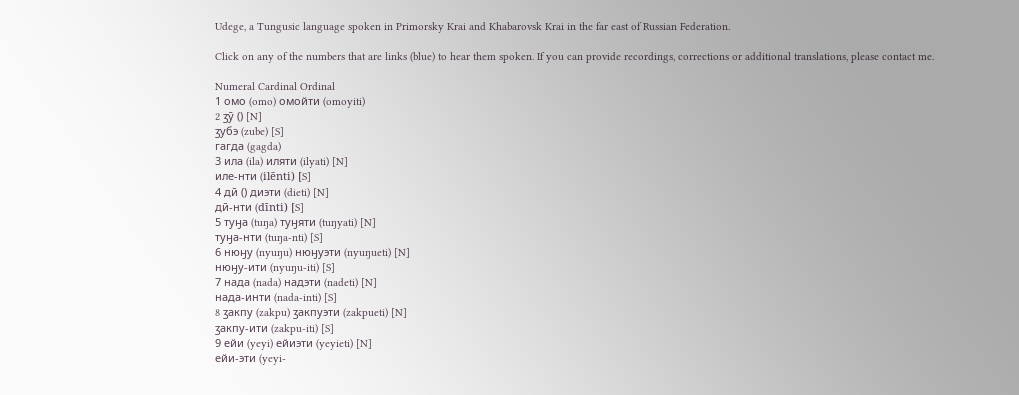Udege, a Tungusic language spoken in Primorsky Krai and Khabarovsk Krai in the far east of Russian Federation.

Click on any of the numbers that are links (blue) to hear them spoken. If you can provide recordings, corrections or additional translations, please contact me.

Numeral Cardinal Ordinal
1 омо (omo) омойти (omoyiti)
2 ʒӯ () [N]
ʒубэ (zube) [S]
гагда (gagda)
3 ила (ila) иляти (ilyati) [N]
иле-нти (ilēnti) [S]
4 дӣ () диэти (dieti) [N]
дӣ-нти (dīnti) [S]
5 туӈа (tuŋa) туӈяти (tuŋyati) [N]
туӈа-нти (tuŋa-nti) [S]
6 нюӈу (nyuŋu) нюӈуэти (nyuŋueti) [N]
нюӈу-ити (nyuŋu-iti) [S]
7 нада (nada) надэти (nadeti) [N]
нада-инти (nada-inti) [S]
8 ʒакпу (zakpu) ʒакпуэти (zakpueti) [N]
ʒакпу-ити (zakpu-iti) [S]
9 ейи (yeyi) ейиэти (yeyieti) [N]
ейи-эти (yeyi-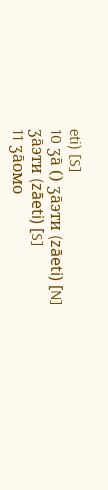eti) [S]
10 ʒа̄ () ʒа̄эти (zāeti) [N]
ʒа̄эти (zāeti) [S]
11 ʒа̄омо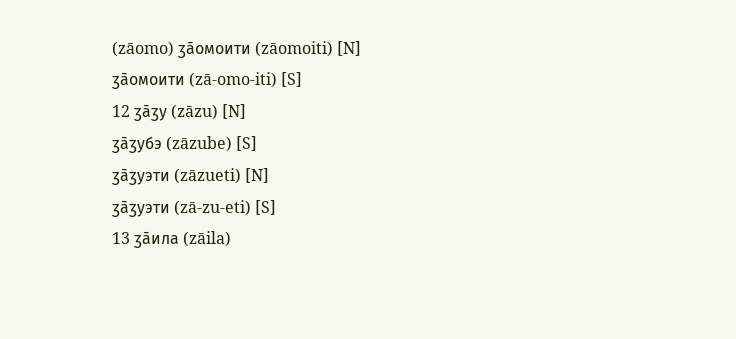(zāomo) ʒа̄омоити (zāomoiti) [N]
ʒа̄омоити (zā-omo-iti) [S]
12 ʒа̄ʒу (zāzu) [N]
ʒа̄ʒубэ (zāzube) [S]
ʒа̄ʒуэти (zāzueti) [N]
ʒа̄ʒуэти (zā-zu-eti) [S]
13 ʒа̄ила (zāila)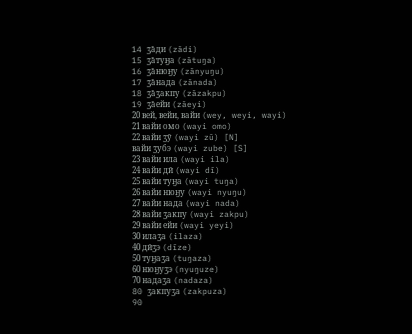14 ʒа̄ди (zādi)
15 ʒа̄туӈа (zātuŋa)
16 ʒа̄нюӈу (zānyuŋu)
17 ʒа̄нада (zānada)
18 ʒа̄ʒакпу (zāzakpu)
19 ʒа̄ейи (zāeyi)
20 вей, вейи, вайи (wey, weyi, wayi)
21 вайи омо (wayi omo)
22 вайи ʒӯ (wayi zū) [N]
вайи ʒубэ (wayi zube) [S]
23 вайи ила (wayi ila)
24 вайи дӣ (wayi dī)
25 вайи туӈа (wayi tuŋa)
26 вайи нюӈу (wayi nyuŋu)
27 вайи нада (wayi nada)
28 вайи ʒакпу (wayi zakpu)
29 вайи ейи (wayi yeyi)
30 илаʒа (ilaza)
40 дӣʒэ (dīze)
50 туӈаʒа (tuŋaza)
60 нюӈуʒэ (nyuŋuze)
70 надаʒа (nadaza)
80 ʒакпуʒа (zakpuza)
90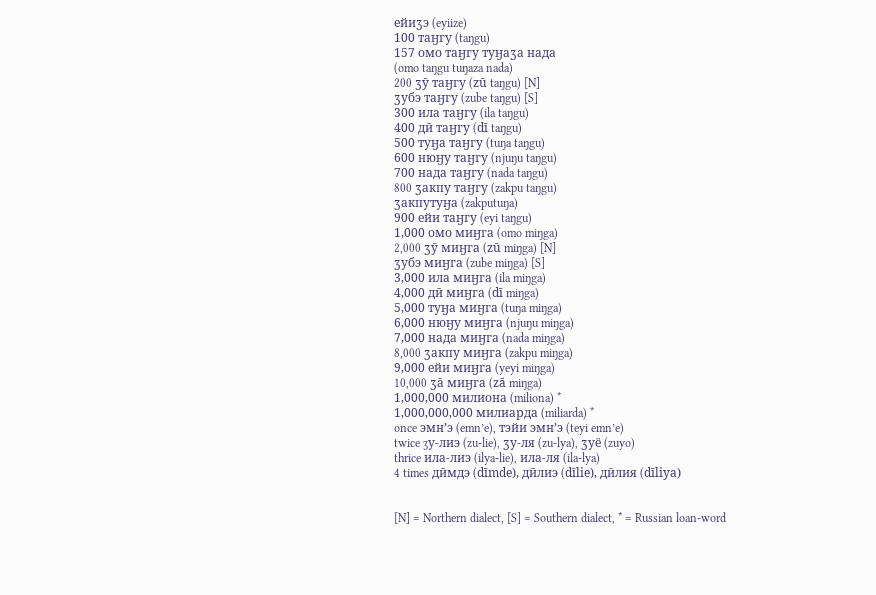ейиʒэ (eyiize)
100 таӈгу (taŋgu)
157 омо таӈгу туӈаʒа нада
(omo taŋgu tuŋaza nada)
200 ʒӯ таӈгу (zū taŋgu) [N]
ʒубэ таӈгу (zube taŋgu) [S]
300 ила таӈгу (ila taŋgu)
400 дӣ таӈгу (dī taŋgu)
500 туӈа таӈгу (tuŋa taŋgu)
600 нюӈу таӈгу (njuŋu taŋgu)
700 нада таӈгу (nada taŋgu)
800 ʒакпу таӈгу (zakpu taŋgu)
ʒакпутуӈа (zakputuŋa)
900 ейи таӈгу (eyi taŋgu)
1,000 омо миӈга (omo miŋga)
2,000 ʒӯ миӈга (zū miŋga) [N]
ʒубэ миӈга (zube miŋga) [S]
3,000 ила миӈга (ila miŋga)
4,000 дӣ миӈга (dī miŋga)
5,000 туӈа миӈга (tuŋa miŋga)
6,000 нюӈу миӈга (njuŋu miŋga)
7,000 нада миӈга (nada miŋga)
8,000 ʒакпу миӈга (zakpu miŋga)
9,000 ейи миӈга (yeyi miŋga)
10,000 ʒа̄ миӈга (zā miŋga)
1,000,000 милиона (miliona) *
1,000,000,000 милиарда (miliarda) *
once эмн’э (emn’e), тэйи эмн’э (teyi emn’e)
twice ʒу-лиэ (zu-lie), ʒу-ля (zu-lya), ʒуё (zuyo)
thrice ила-лиэ (ilya-lie), ила-ля (ila-lya)
4 times дӣмдэ (dīmde), дӣлиэ (dīlie), дӣлия (dīliya)


[N] = Northern dialect, [S] = Southern dialect, * = Russian loan-word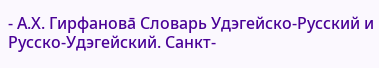- А.Х. Гирфанова̄ Словарь Удэгейско-Русский и Русско-Удэгейский. Санкт-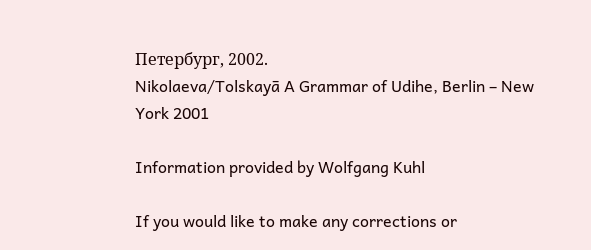Петербург, 2002.
Nikolaeva/Tolskayā A Grammar of Udihe, Berlin – New York 2001

Information provided by Wolfgang Kuhl

If you would like to make any corrections or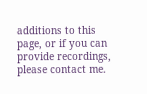additions to this page, or if you can provide recordings, please contact me.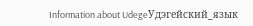Information about UdegeУдэгейский_язык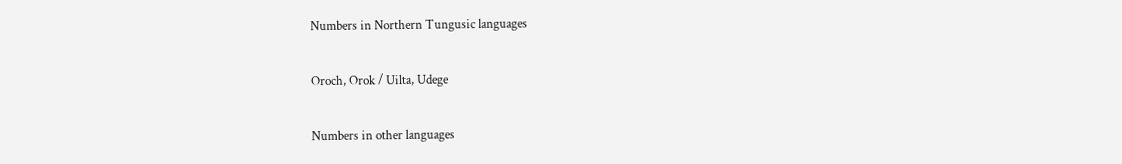Numbers in Northern Tungusic languages

Oroch, Orok / Uilta, Udege

Numbers in other languages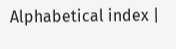Alphabetical index |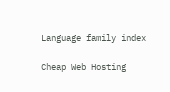Language family index

Cheap Web Hosting